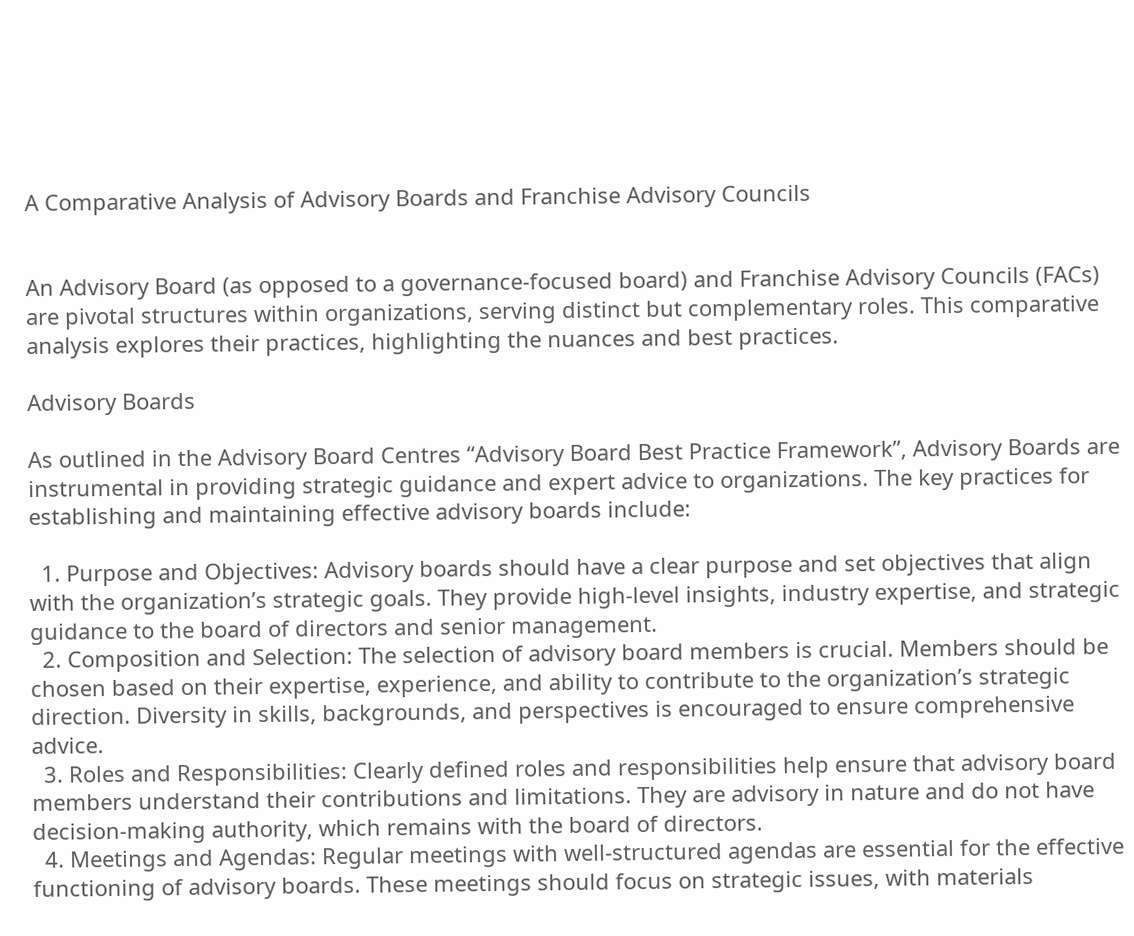A Comparative Analysis of Advisory Boards and Franchise Advisory Councils


An Advisory Board (as opposed to a governance-focused board) and Franchise Advisory Councils (FACs) are pivotal structures within organizations, serving distinct but complementary roles. This comparative analysis explores their practices, highlighting the nuances and best practices.

Advisory Boards

As outlined in the Advisory Board Centres “Advisory Board Best Practice Framework”, Advisory Boards are instrumental in providing strategic guidance and expert advice to organizations. The key practices for establishing and maintaining effective advisory boards include:

  1. Purpose and Objectives: Advisory boards should have a clear purpose and set objectives that align with the organization’s strategic goals. They provide high-level insights, industry expertise, and strategic guidance to the board of directors and senior management.
  2. Composition and Selection: The selection of advisory board members is crucial. Members should be chosen based on their expertise, experience, and ability to contribute to the organization’s strategic direction. Diversity in skills, backgrounds, and perspectives is encouraged to ensure comprehensive advice.
  3. Roles and Responsibilities: Clearly defined roles and responsibilities help ensure that advisory board members understand their contributions and limitations. They are advisory in nature and do not have decision-making authority, which remains with the board of directors.
  4. Meetings and Agendas: Regular meetings with well-structured agendas are essential for the effective functioning of advisory boards. These meetings should focus on strategic issues, with materials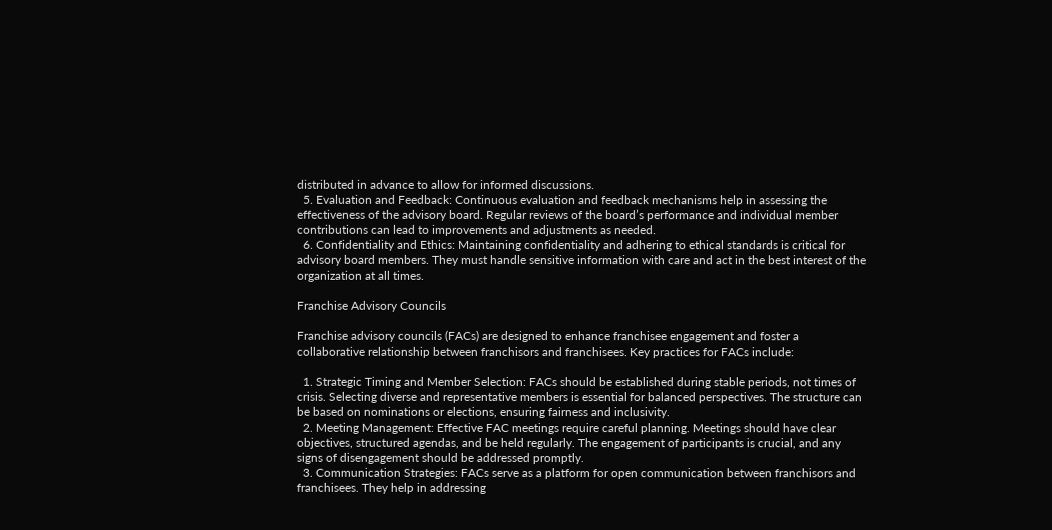distributed in advance to allow for informed discussions.
  5. Evaluation and Feedback: Continuous evaluation and feedback mechanisms help in assessing the effectiveness of the advisory board. Regular reviews of the board’s performance and individual member contributions can lead to improvements and adjustments as needed.
  6. Confidentiality and Ethics: Maintaining confidentiality and adhering to ethical standards is critical for advisory board members. They must handle sensitive information with care and act in the best interest of the organization at all times.

Franchise Advisory Councils

Franchise advisory councils (FACs) are designed to enhance franchisee engagement and foster a collaborative relationship between franchisors and franchisees. Key practices for FACs include:

  1. Strategic Timing and Member Selection: FACs should be established during stable periods, not times of crisis. Selecting diverse and representative members is essential for balanced perspectives. The structure can be based on nominations or elections, ensuring fairness and inclusivity.
  2. Meeting Management: Effective FAC meetings require careful planning. Meetings should have clear objectives, structured agendas, and be held regularly. The engagement of participants is crucial, and any signs of disengagement should be addressed promptly.
  3. Communication Strategies: FACs serve as a platform for open communication between franchisors and franchisees. They help in addressing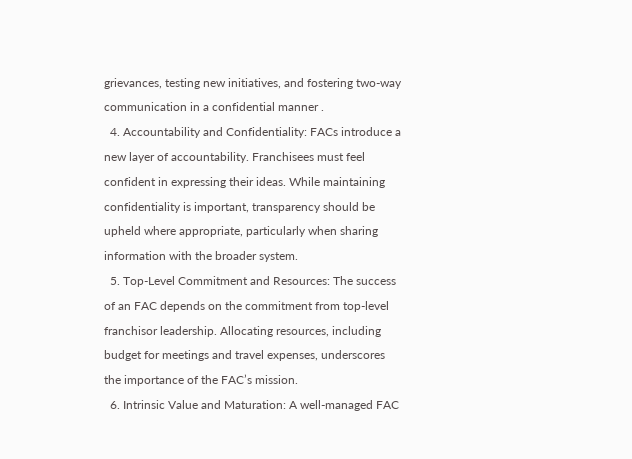grievances, testing new initiatives, and fostering two-way communication in a confidential manner .
  4. Accountability and Confidentiality: FACs introduce a new layer of accountability. Franchisees must feel confident in expressing their ideas. While maintaining confidentiality is important, transparency should be upheld where appropriate, particularly when sharing information with the broader system.
  5. Top-Level Commitment and Resources: The success of an FAC depends on the commitment from top-level franchisor leadership. Allocating resources, including budget for meetings and travel expenses, underscores the importance of the FAC’s mission.
  6. Intrinsic Value and Maturation: A well-managed FAC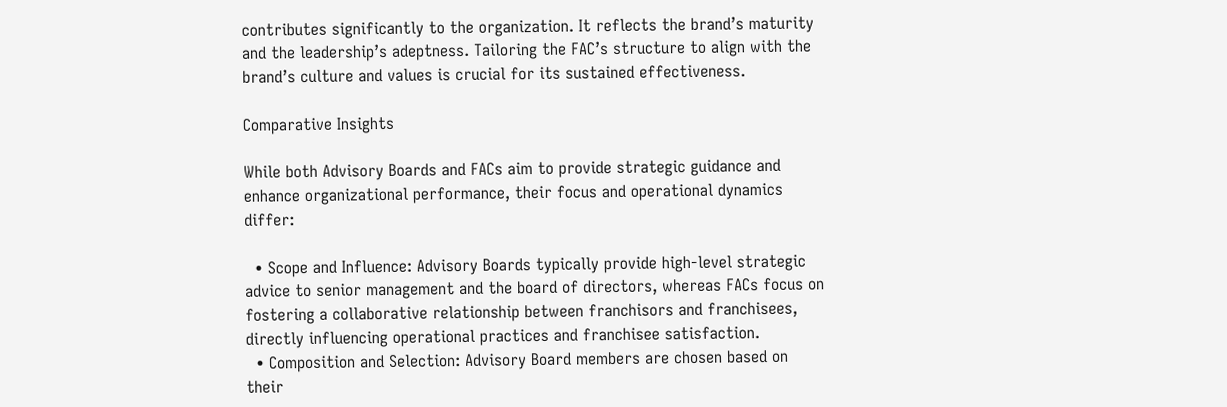contributes significantly to the organization. It reflects the brand’s maturity and the leadership’s adeptness. Tailoring the FAC’s structure to align with the brand’s culture and values is crucial for its sustained effectiveness.

Comparative Insights

While both Advisory Boards and FACs aim to provide strategic guidance and enhance organizational performance, their focus and operational dynamics differ:

  • Scope and Influence: Advisory Boards typically provide high-level strategic advice to senior management and the board of directors, whereas FACs focus on fostering a collaborative relationship between franchisors and franchisees, directly influencing operational practices and franchisee satisfaction.
  • Composition and Selection: Advisory Board members are chosen based on their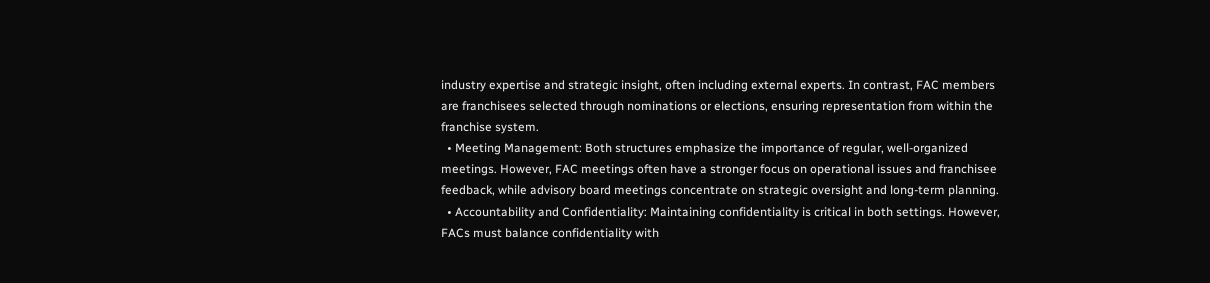industry expertise and strategic insight, often including external experts. In contrast, FAC members are franchisees selected through nominations or elections, ensuring representation from within the franchise system.
  • Meeting Management: Both structures emphasize the importance of regular, well-organized meetings. However, FAC meetings often have a stronger focus on operational issues and franchisee feedback, while advisory board meetings concentrate on strategic oversight and long-term planning.
  • Accountability and Confidentiality: Maintaining confidentiality is critical in both settings. However, FACs must balance confidentiality with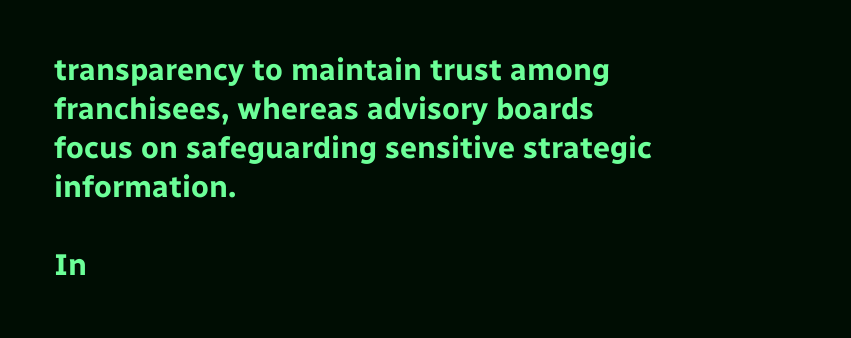transparency to maintain trust among franchisees, whereas advisory boards focus on safeguarding sensitive strategic information.

In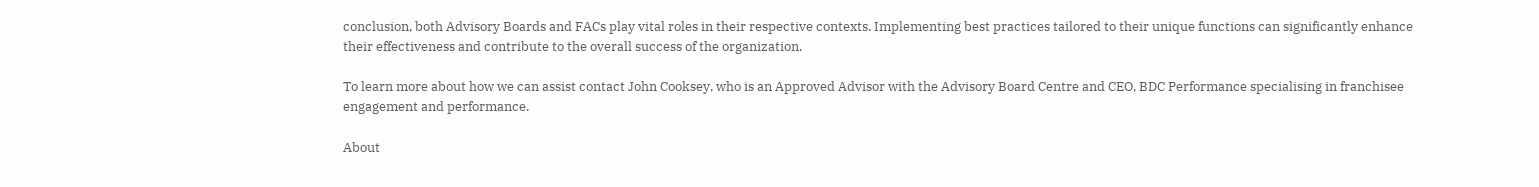conclusion, both Advisory Boards and FACs play vital roles in their respective contexts. Implementing best practices tailored to their unique functions can significantly enhance their effectiveness and contribute to the overall success of the organization.

To learn more about how we can assist contact John Cooksey, who is an Approved Advisor with the Advisory Board Centre and CEO, BDC Performance specialising in franchisee engagement and performance.

About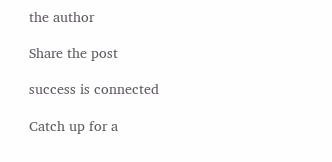the author

Share the post

success is connected

Catch up for a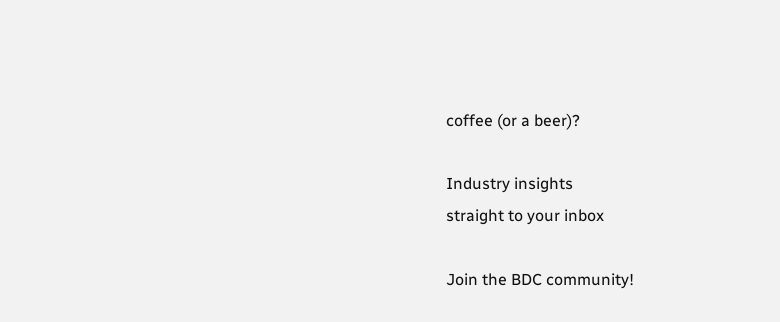coffee (or a beer)?

Industry insights
straight to your inbox

Join the BDC community!